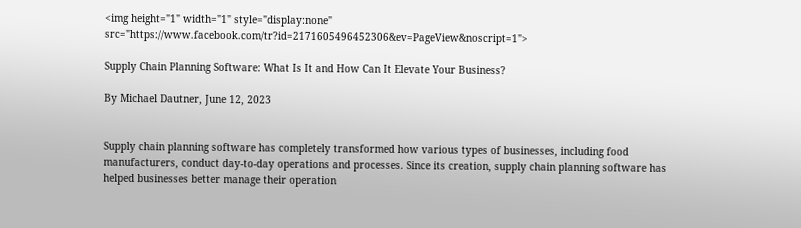<img height="1" width="1" style="display:none" src="https://www.facebook.com/tr?id=2171605496452306&ev=PageView&noscript=1">

Supply Chain Planning Software: What Is It and How Can It Elevate Your Business?

By Michael Dautner, June 12, 2023


Supply chain planning software has completely transformed how various types of businesses, including food manufacturers, conduct day-to-day operations and processes. Since its creation, supply chain planning software has helped businesses better manage their operation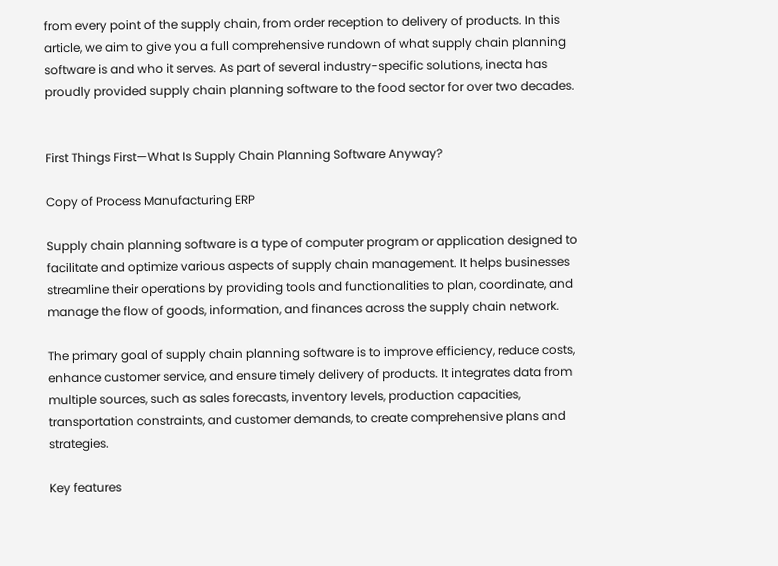from every point of the supply chain, from order reception to delivery of products. In this article, we aim to give you a full comprehensive rundown of what supply chain planning software is and who it serves. As part of several industry-specific solutions, inecta has proudly provided supply chain planning software to the food sector for over two decades.


First Things First—What Is Supply Chain Planning Software Anyway?

Copy of Process Manufacturing ERP

Supply chain planning software is a type of computer program or application designed to facilitate and optimize various aspects of supply chain management. It helps businesses streamline their operations by providing tools and functionalities to plan, coordinate, and manage the flow of goods, information, and finances across the supply chain network.

The primary goal of supply chain planning software is to improve efficiency, reduce costs, enhance customer service, and ensure timely delivery of products. It integrates data from multiple sources, such as sales forecasts, inventory levels, production capacities, transportation constraints, and customer demands, to create comprehensive plans and strategies.

Key features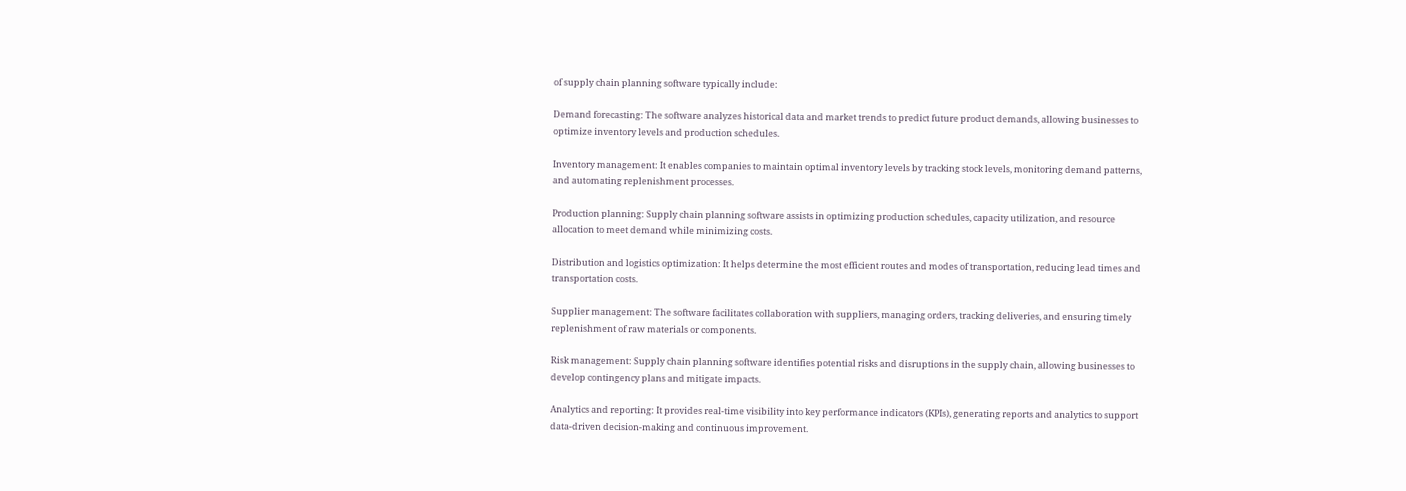of supply chain planning software typically include:

Demand forecasting: The software analyzes historical data and market trends to predict future product demands, allowing businesses to optimize inventory levels and production schedules.

Inventory management: It enables companies to maintain optimal inventory levels by tracking stock levels, monitoring demand patterns, and automating replenishment processes.

Production planning: Supply chain planning software assists in optimizing production schedules, capacity utilization, and resource allocation to meet demand while minimizing costs.

Distribution and logistics optimization: It helps determine the most efficient routes and modes of transportation, reducing lead times and transportation costs.

Supplier management: The software facilitates collaboration with suppliers, managing orders, tracking deliveries, and ensuring timely replenishment of raw materials or components.

Risk management: Supply chain planning software identifies potential risks and disruptions in the supply chain, allowing businesses to develop contingency plans and mitigate impacts.

Analytics and reporting: It provides real-time visibility into key performance indicators (KPIs), generating reports and analytics to support data-driven decision-making and continuous improvement.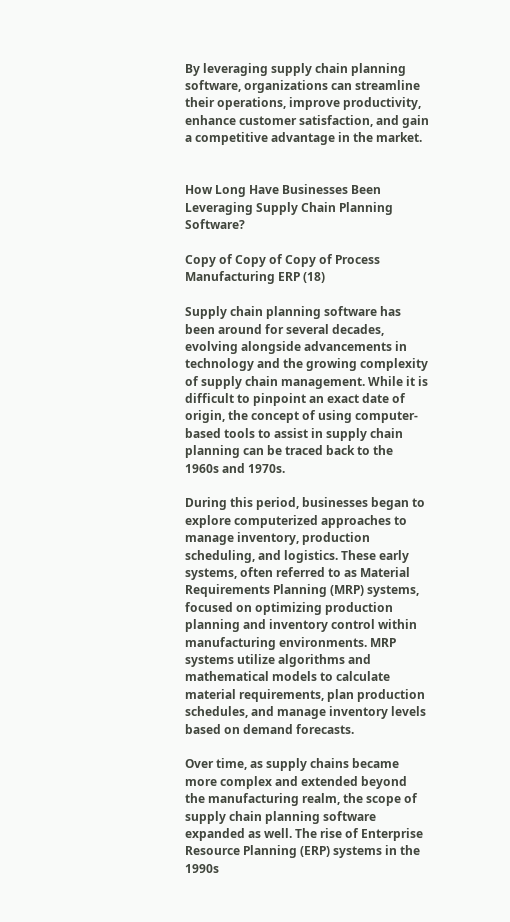By leveraging supply chain planning software, organizations can streamline their operations, improve productivity, enhance customer satisfaction, and gain a competitive advantage in the market.


How Long Have Businesses Been Leveraging Supply Chain Planning Software?

Copy of Copy of Copy of Process Manufacturing ERP (18)

Supply chain planning software has been around for several decades, evolving alongside advancements in technology and the growing complexity of supply chain management. While it is difficult to pinpoint an exact date of origin, the concept of using computer-based tools to assist in supply chain planning can be traced back to the 1960s and 1970s.

During this period, businesses began to explore computerized approaches to manage inventory, production scheduling, and logistics. These early systems, often referred to as Material Requirements Planning (MRP) systems, focused on optimizing production planning and inventory control within manufacturing environments. MRP systems utilize algorithms and mathematical models to calculate material requirements, plan production schedules, and manage inventory levels based on demand forecasts.

Over time, as supply chains became more complex and extended beyond the manufacturing realm, the scope of supply chain planning software expanded as well. The rise of Enterprise Resource Planning (ERP) systems in the 1990s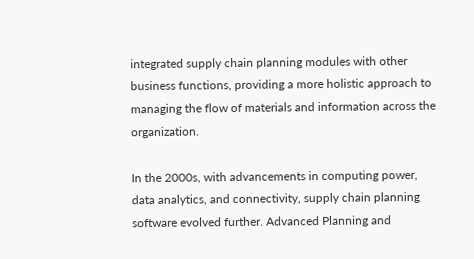integrated supply chain planning modules with other business functions, providing a more holistic approach to managing the flow of materials and information across the organization.

In the 2000s, with advancements in computing power, data analytics, and connectivity, supply chain planning software evolved further. Advanced Planning and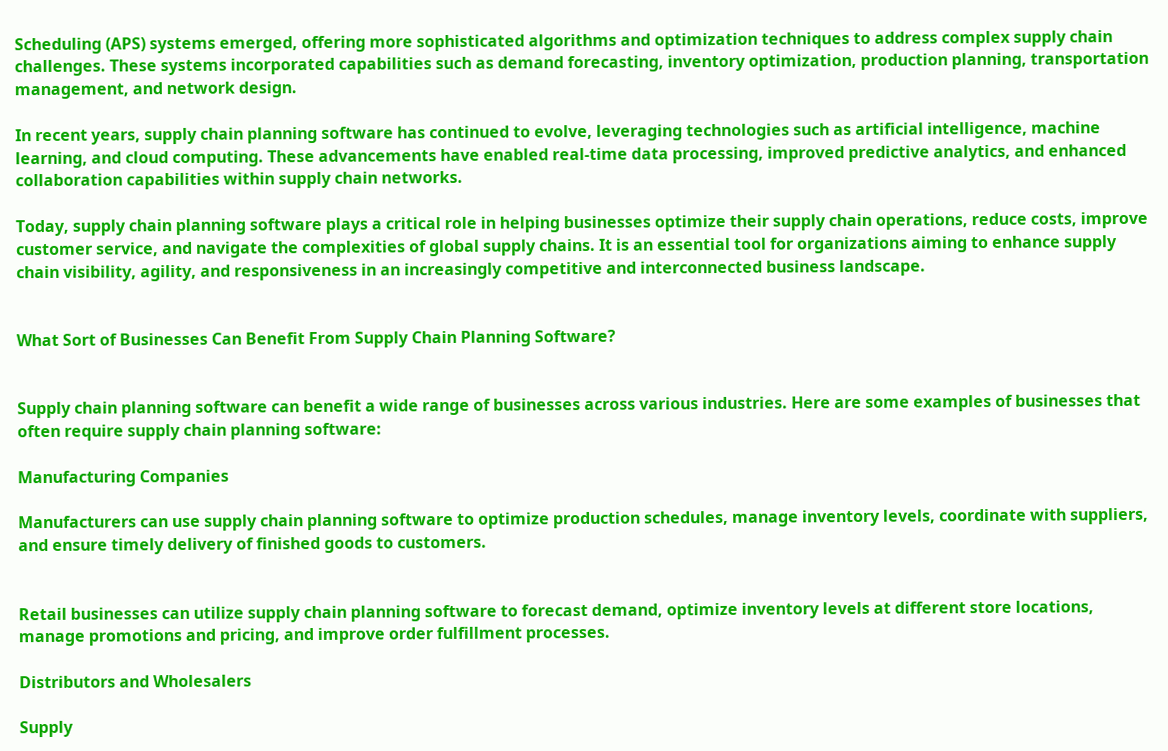Scheduling (APS) systems emerged, offering more sophisticated algorithms and optimization techniques to address complex supply chain challenges. These systems incorporated capabilities such as demand forecasting, inventory optimization, production planning, transportation management, and network design.

In recent years, supply chain planning software has continued to evolve, leveraging technologies such as artificial intelligence, machine learning, and cloud computing. These advancements have enabled real-time data processing, improved predictive analytics, and enhanced collaboration capabilities within supply chain networks.

Today, supply chain planning software plays a critical role in helping businesses optimize their supply chain operations, reduce costs, improve customer service, and navigate the complexities of global supply chains. It is an essential tool for organizations aiming to enhance supply chain visibility, agility, and responsiveness in an increasingly competitive and interconnected business landscape.


What Sort of Businesses Can Benefit From Supply Chain Planning Software?


Supply chain planning software can benefit a wide range of businesses across various industries. Here are some examples of businesses that often require supply chain planning software:

Manufacturing Companies

Manufacturers can use supply chain planning software to optimize production schedules, manage inventory levels, coordinate with suppliers, and ensure timely delivery of finished goods to customers.


Retail businesses can utilize supply chain planning software to forecast demand, optimize inventory levels at different store locations, manage promotions and pricing, and improve order fulfillment processes.

Distributors and Wholesalers

Supply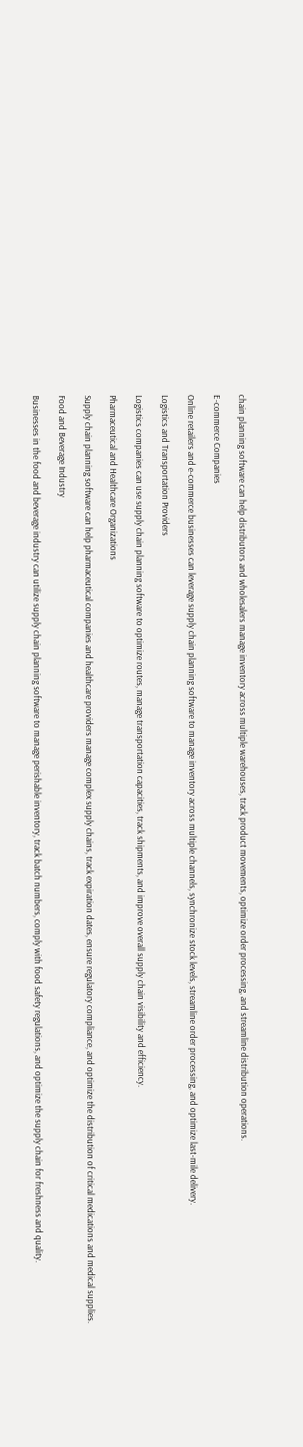chain planning software can help distributors and wholesalers manage inventory across multiple warehouses, track product movements, optimize order processing, and streamline distribution operations.

E-commerce Companies

Online retailers and e-commerce businesses can leverage supply chain planning software to manage inventory across multiple channels, synchronize stock levels, streamline order processing, and optimize last-mile delivery.

Logistics and Transportation Providers

Logistics companies can use supply chain planning software to optimize routes, manage transportation capacities, track shipments, and improve overall supply chain visibility and efficiency.

Pharmaceutical and Healthcare Organizations

Supply chain planning software can help pharmaceutical companies and healthcare providers manage complex supply chains, track expiration dates, ensure regulatory compliance, and optimize the distribution of critical medications and medical supplies.

Food and Beverage Industry

Businesses in the food and beverage industry can utilize supply chain planning software to manage perishable inventory, track batch numbers, comply with food safety regulations, and optimize the supply chain for freshness and quality.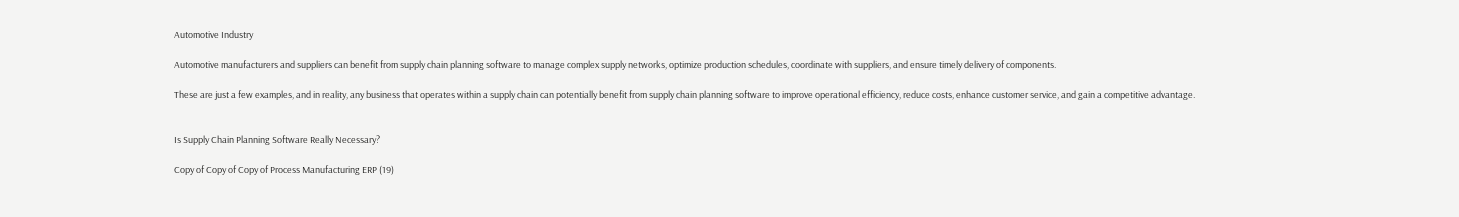Automotive Industry

Automotive manufacturers and suppliers can benefit from supply chain planning software to manage complex supply networks, optimize production schedules, coordinate with suppliers, and ensure timely delivery of components.

These are just a few examples, and in reality, any business that operates within a supply chain can potentially benefit from supply chain planning software to improve operational efficiency, reduce costs, enhance customer service, and gain a competitive advantage.


Is Supply Chain Planning Software Really Necessary?

Copy of Copy of Copy of Process Manufacturing ERP (19)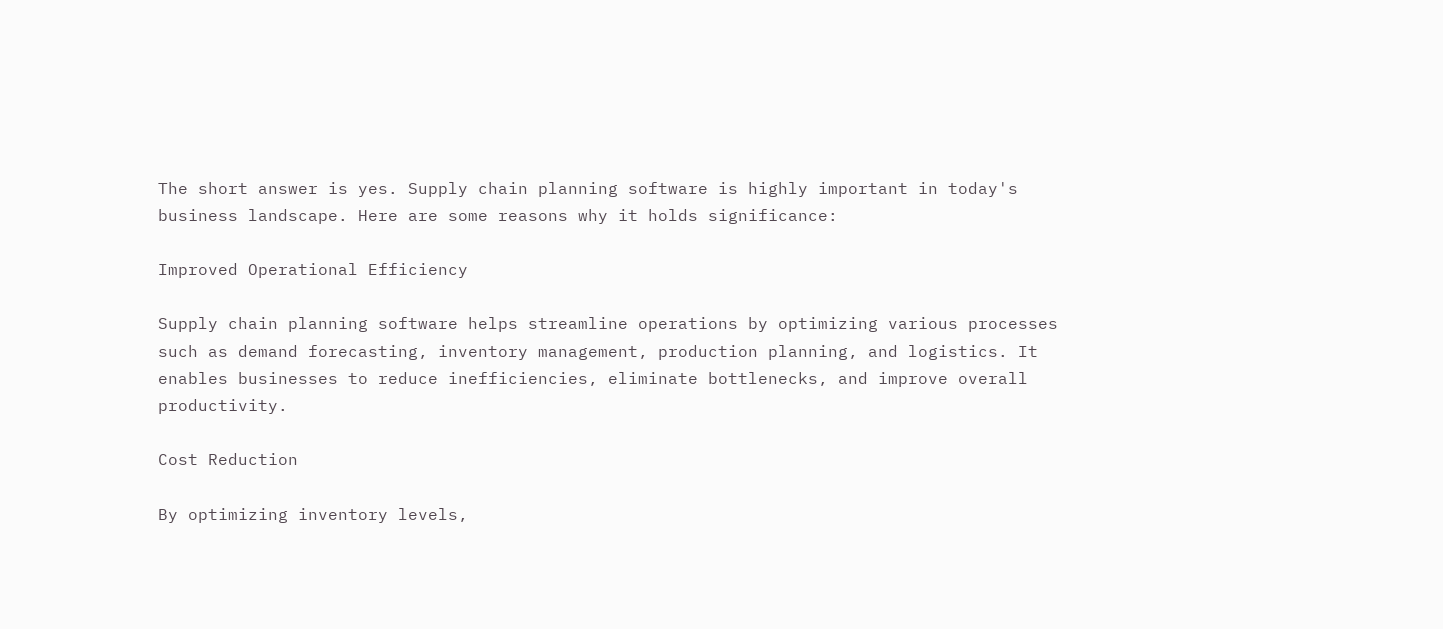The short answer is yes. Supply chain planning software is highly important in today's business landscape. Here are some reasons why it holds significance:

Improved Operational Efficiency

Supply chain planning software helps streamline operations by optimizing various processes such as demand forecasting, inventory management, production planning, and logistics. It enables businesses to reduce inefficiencies, eliminate bottlenecks, and improve overall productivity.

Cost Reduction

By optimizing inventory levels,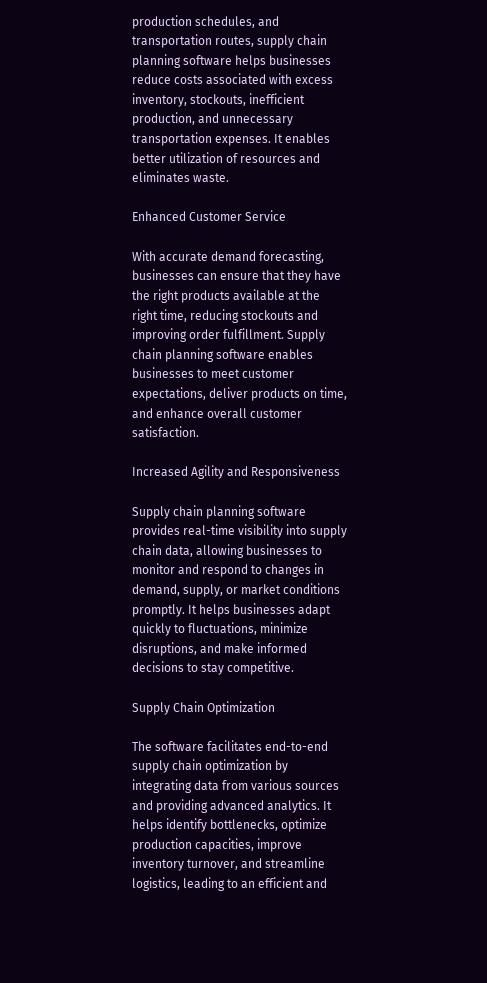production schedules, and transportation routes, supply chain planning software helps businesses reduce costs associated with excess inventory, stockouts, inefficient production, and unnecessary transportation expenses. It enables better utilization of resources and eliminates waste.

Enhanced Customer Service

With accurate demand forecasting, businesses can ensure that they have the right products available at the right time, reducing stockouts and improving order fulfillment. Supply chain planning software enables businesses to meet customer expectations, deliver products on time, and enhance overall customer satisfaction.

Increased Agility and Responsiveness

Supply chain planning software provides real-time visibility into supply chain data, allowing businesses to monitor and respond to changes in demand, supply, or market conditions promptly. It helps businesses adapt quickly to fluctuations, minimize disruptions, and make informed decisions to stay competitive.

Supply Chain Optimization

The software facilitates end-to-end supply chain optimization by integrating data from various sources and providing advanced analytics. It helps identify bottlenecks, optimize production capacities, improve inventory turnover, and streamline logistics, leading to an efficient and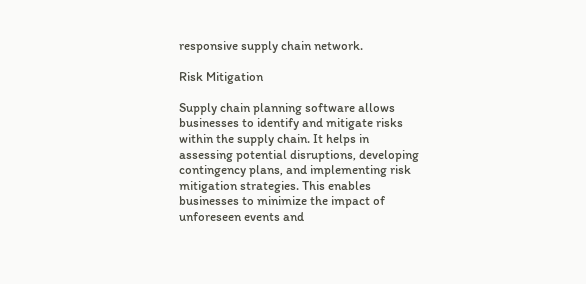responsive supply chain network.

Risk Mitigation

Supply chain planning software allows businesses to identify and mitigate risks within the supply chain. It helps in assessing potential disruptions, developing contingency plans, and implementing risk mitigation strategies. This enables businesses to minimize the impact of unforeseen events and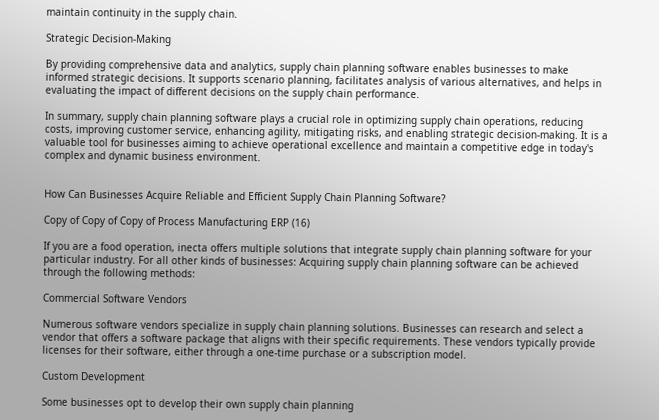maintain continuity in the supply chain.

Strategic Decision-Making

By providing comprehensive data and analytics, supply chain planning software enables businesses to make informed strategic decisions. It supports scenario planning, facilitates analysis of various alternatives, and helps in evaluating the impact of different decisions on the supply chain performance.

In summary, supply chain planning software plays a crucial role in optimizing supply chain operations, reducing costs, improving customer service, enhancing agility, mitigating risks, and enabling strategic decision-making. It is a valuable tool for businesses aiming to achieve operational excellence and maintain a competitive edge in today's complex and dynamic business environment.


How Can Businesses Acquire Reliable and Efficient Supply Chain Planning Software?

Copy of Copy of Copy of Process Manufacturing ERP (16)

If you are a food operation, inecta offers multiple solutions that integrate supply chain planning software for your particular industry. For all other kinds of businesses: Acquiring supply chain planning software can be achieved through the following methods:

Commercial Software Vendors

Numerous software vendors specialize in supply chain planning solutions. Businesses can research and select a vendor that offers a software package that aligns with their specific requirements. These vendors typically provide licenses for their software, either through a one-time purchase or a subscription model.

Custom Development

Some businesses opt to develop their own supply chain planning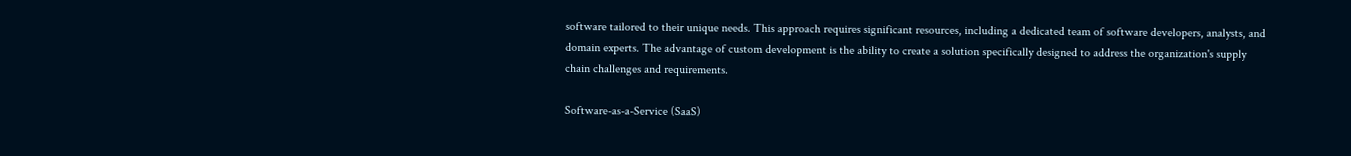software tailored to their unique needs. This approach requires significant resources, including a dedicated team of software developers, analysts, and domain experts. The advantage of custom development is the ability to create a solution specifically designed to address the organization's supply chain challenges and requirements.

Software-as-a-Service (SaaS)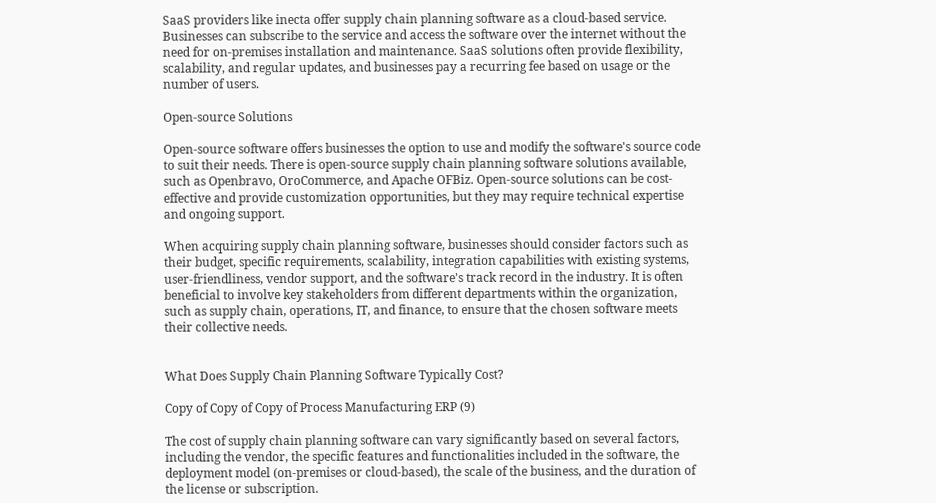SaaS providers like inecta offer supply chain planning software as a cloud-based service. Businesses can subscribe to the service and access the software over the internet without the need for on-premises installation and maintenance. SaaS solutions often provide flexibility, scalability, and regular updates, and businesses pay a recurring fee based on usage or the number of users.

Open-source Solutions

Open-source software offers businesses the option to use and modify the software's source code to suit their needs. There is open-source supply chain planning software solutions available, such as Openbravo, OroCommerce, and Apache OFBiz. Open-source solutions can be cost-effective and provide customization opportunities, but they may require technical expertise and ongoing support.

When acquiring supply chain planning software, businesses should consider factors such as their budget, specific requirements, scalability, integration capabilities with existing systems, user-friendliness, vendor support, and the software's track record in the industry. It is often beneficial to involve key stakeholders from different departments within the organization, such as supply chain, operations, IT, and finance, to ensure that the chosen software meets their collective needs.


What Does Supply Chain Planning Software Typically Cost?

Copy of Copy of Copy of Process Manufacturing ERP (9)

The cost of supply chain planning software can vary significantly based on several factors, including the vendor, the specific features and functionalities included in the software, the deployment model (on-premises or cloud-based), the scale of the business, and the duration of the license or subscription.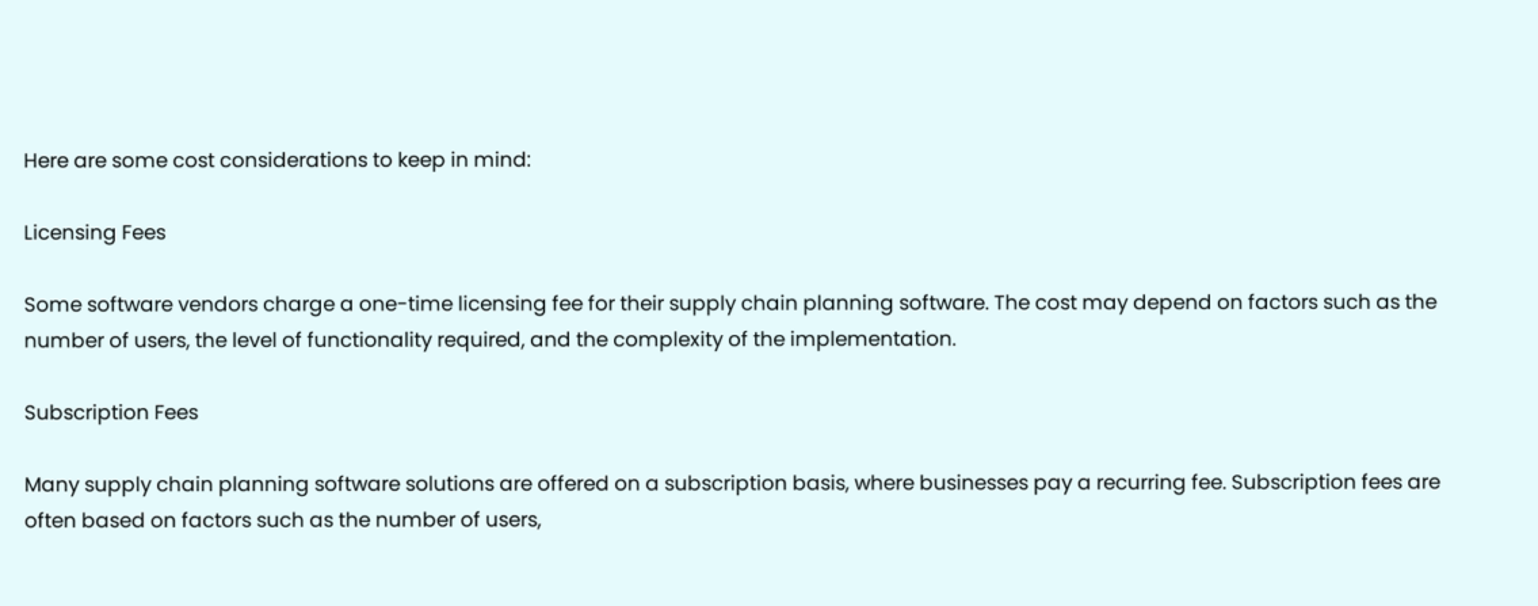Here are some cost considerations to keep in mind:

Licensing Fees

Some software vendors charge a one-time licensing fee for their supply chain planning software. The cost may depend on factors such as the number of users, the level of functionality required, and the complexity of the implementation.

Subscription Fees

Many supply chain planning software solutions are offered on a subscription basis, where businesses pay a recurring fee. Subscription fees are often based on factors such as the number of users,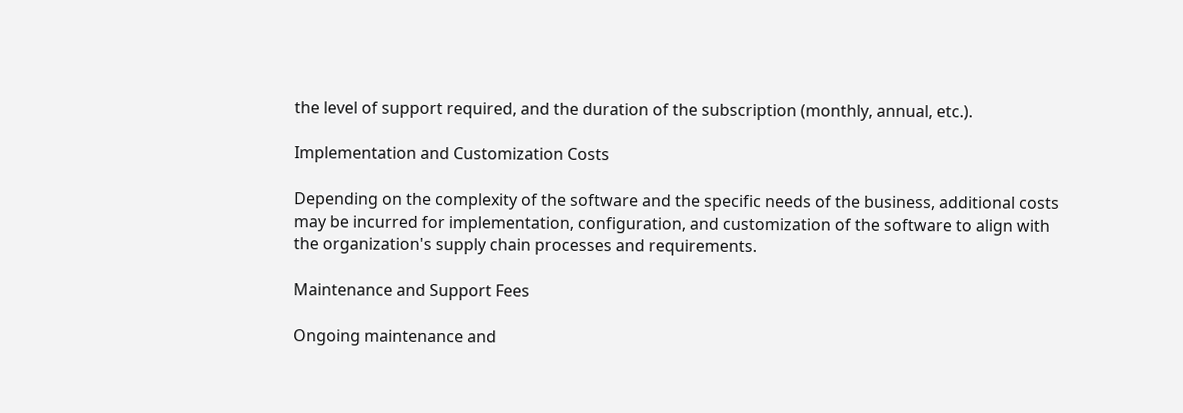the level of support required, and the duration of the subscription (monthly, annual, etc.).

Implementation and Customization Costs

Depending on the complexity of the software and the specific needs of the business, additional costs may be incurred for implementation, configuration, and customization of the software to align with the organization's supply chain processes and requirements.

Maintenance and Support Fees

Ongoing maintenance and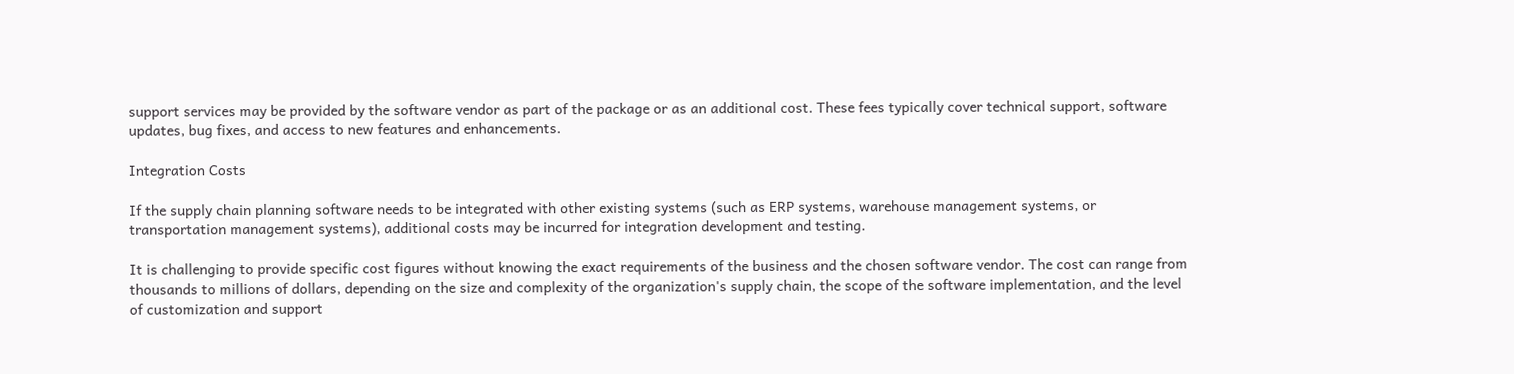support services may be provided by the software vendor as part of the package or as an additional cost. These fees typically cover technical support, software updates, bug fixes, and access to new features and enhancements.

Integration Costs

If the supply chain planning software needs to be integrated with other existing systems (such as ERP systems, warehouse management systems, or transportation management systems), additional costs may be incurred for integration development and testing.

It is challenging to provide specific cost figures without knowing the exact requirements of the business and the chosen software vendor. The cost can range from thousands to millions of dollars, depending on the size and complexity of the organization's supply chain, the scope of the software implementation, and the level of customization and support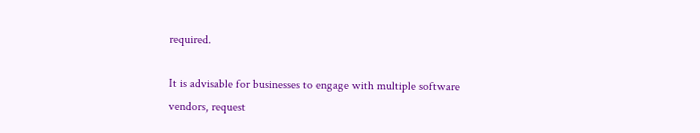required.

It is advisable for businesses to engage with multiple software vendors, request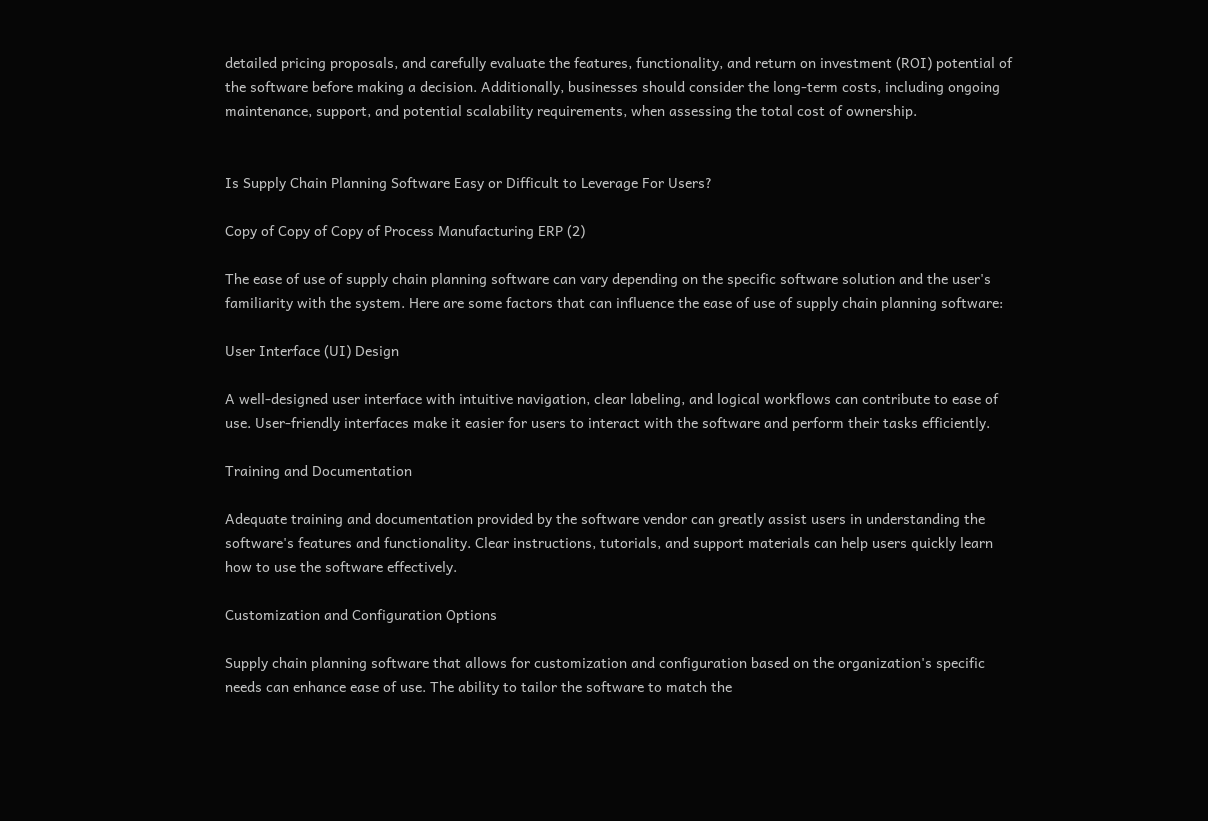detailed pricing proposals, and carefully evaluate the features, functionality, and return on investment (ROI) potential of the software before making a decision. Additionally, businesses should consider the long-term costs, including ongoing maintenance, support, and potential scalability requirements, when assessing the total cost of ownership.


Is Supply Chain Planning Software Easy or Difficult to Leverage For Users?

Copy of Copy of Copy of Process Manufacturing ERP (2)

The ease of use of supply chain planning software can vary depending on the specific software solution and the user's familiarity with the system. Here are some factors that can influence the ease of use of supply chain planning software:

User Interface (UI) Design

A well-designed user interface with intuitive navigation, clear labeling, and logical workflows can contribute to ease of use. User-friendly interfaces make it easier for users to interact with the software and perform their tasks efficiently.

Training and Documentation

Adequate training and documentation provided by the software vendor can greatly assist users in understanding the software's features and functionality. Clear instructions, tutorials, and support materials can help users quickly learn how to use the software effectively.

Customization and Configuration Options

Supply chain planning software that allows for customization and configuration based on the organization's specific needs can enhance ease of use. The ability to tailor the software to match the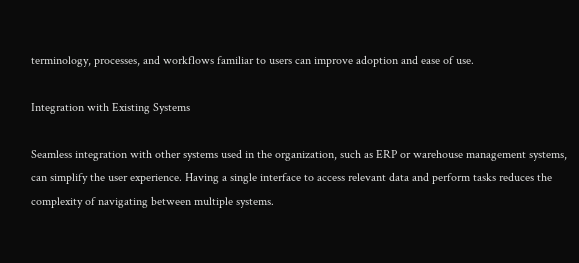terminology, processes, and workflows familiar to users can improve adoption and ease of use.

Integration with Existing Systems

Seamless integration with other systems used in the organization, such as ERP or warehouse management systems, can simplify the user experience. Having a single interface to access relevant data and perform tasks reduces the complexity of navigating between multiple systems.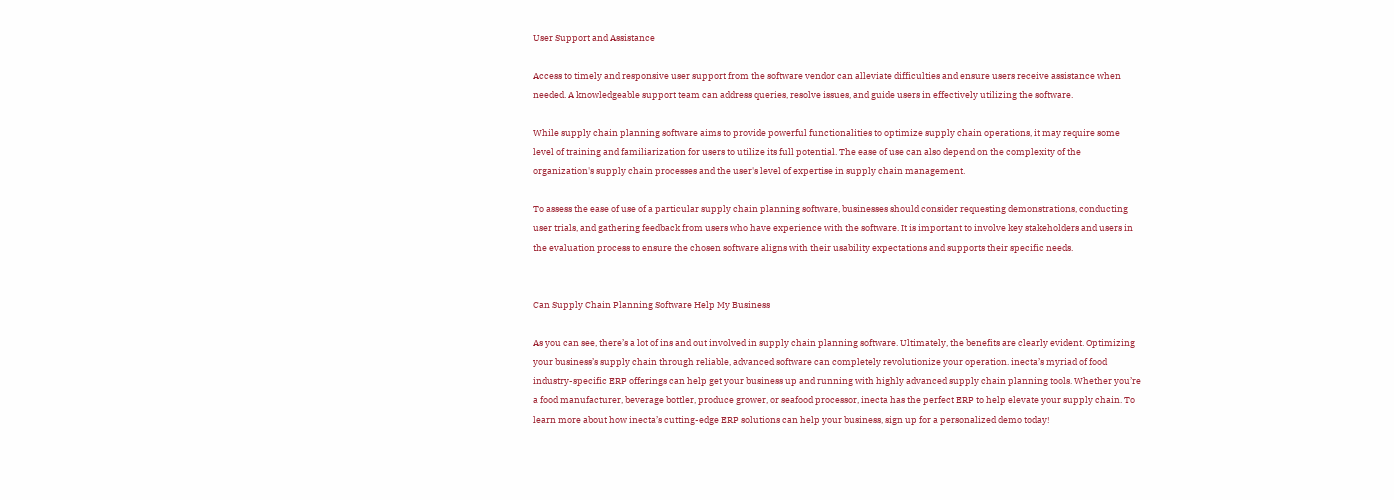User Support and Assistance

Access to timely and responsive user support from the software vendor can alleviate difficulties and ensure users receive assistance when needed. A knowledgeable support team can address queries, resolve issues, and guide users in effectively utilizing the software.

While supply chain planning software aims to provide powerful functionalities to optimize supply chain operations, it may require some level of training and familiarization for users to utilize its full potential. The ease of use can also depend on the complexity of the organization's supply chain processes and the user's level of expertise in supply chain management.

To assess the ease of use of a particular supply chain planning software, businesses should consider requesting demonstrations, conducting user trials, and gathering feedback from users who have experience with the software. It is important to involve key stakeholders and users in the evaluation process to ensure the chosen software aligns with their usability expectations and supports their specific needs.


Can Supply Chain Planning Software Help My Business

As you can see, there’s a lot of ins and out involved in supply chain planning software. Ultimately, the benefits are clearly evident. Optimizing your business’s supply chain through reliable, advanced software can completely revolutionize your operation. inecta’s myriad of food industry-specific ERP offerings can help get your business up and running with highly advanced supply chain planning tools. Whether you’re a food manufacturer, beverage bottler, produce grower, or seafood processor, inecta has the perfect ERP to help elevate your supply chain. To learn more about how inecta’s cutting-edge ERP solutions can help your business, sign up for a personalized demo today!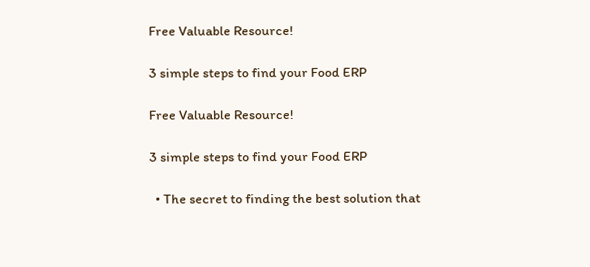Free Valuable Resource!

3 simple steps to find your Food ERP

Free Valuable Resource!

3 simple steps to find your Food ERP

  • The secret to finding the best solution that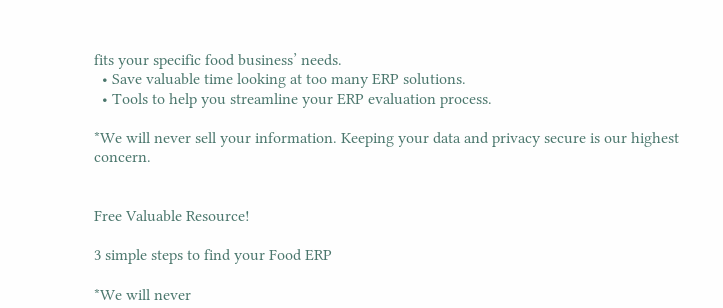fits your specific food business’ needs.
  • Save valuable time looking at too many ERP solutions.
  • Tools to help you streamline your ERP evaluation process.

*We will never sell your information. Keeping your data and privacy secure is our highest concern.


Free Valuable Resource!

3 simple steps to find your Food ERP

*We will never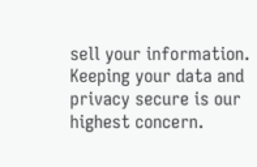sell your information. Keeping your data and privacy secure is our highest concern.